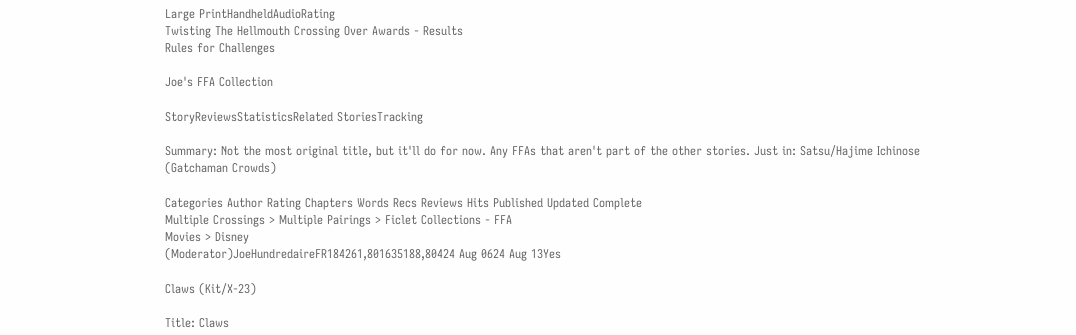Large PrintHandheldAudioRating
Twisting The Hellmouth Crossing Over Awards - Results
Rules for Challenges

Joe's FFA Collection

StoryReviewsStatisticsRelated StoriesTracking

Summary: Not the most original title, but it'll do for now. Any FFAs that aren't part of the other stories. Just in: Satsu/Hajime Ichinose (Gatchaman Crowds)

Categories Author Rating Chapters Words Recs Reviews Hits Published Updated Complete
Multiple Crossings > Multiple Pairings > Ficlet Collections - FFA
Movies > Disney
(Moderator)JoeHundredaireFR184261,801635188,80424 Aug 0624 Aug 13Yes

Claws (Kit/X-23)

Title: Claws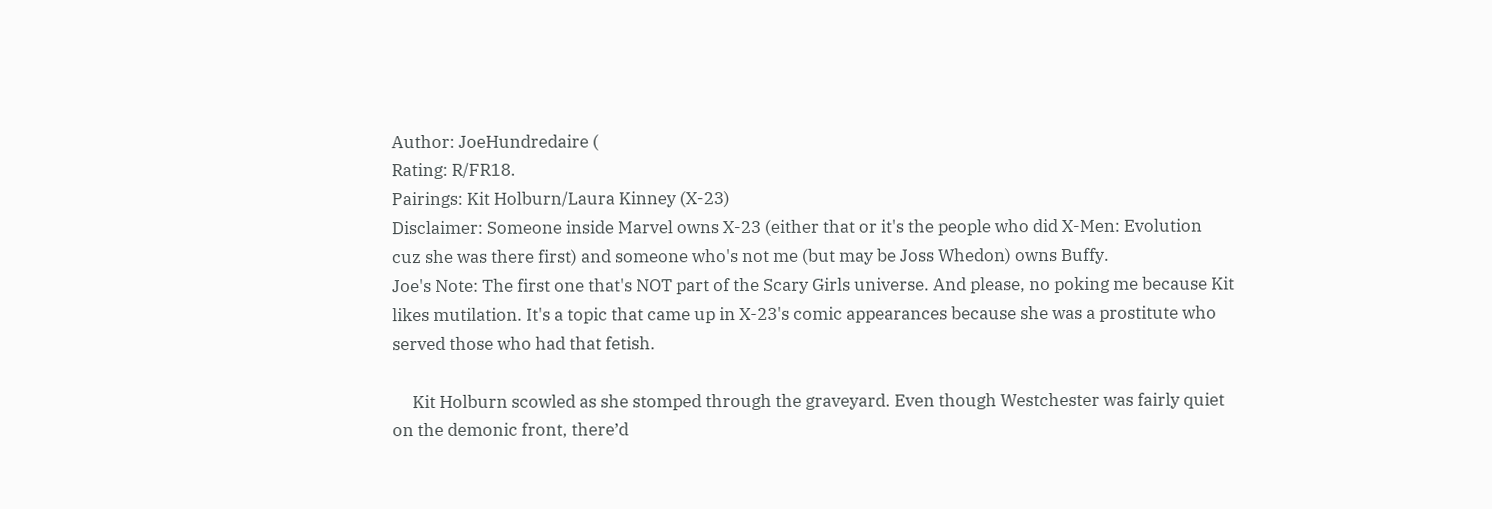Author: JoeHundredaire (
Rating: R/FR18.
Pairings: Kit Holburn/Laura Kinney (X-23)
Disclaimer: Someone inside Marvel owns X-23 (either that or it's the people who did X-Men: Evolution cuz she was there first) and someone who's not me (but may be Joss Whedon) owns Buffy.
Joe's Note: The first one that's NOT part of the Scary Girls universe. And please, no poking me because Kit likes mutilation. It's a topic that came up in X-23's comic appearances because she was a prostitute who served those who had that fetish.

     Kit Holburn scowled as she stomped through the graveyard. Even though Westchester was fairly quiet on the demonic front, there’d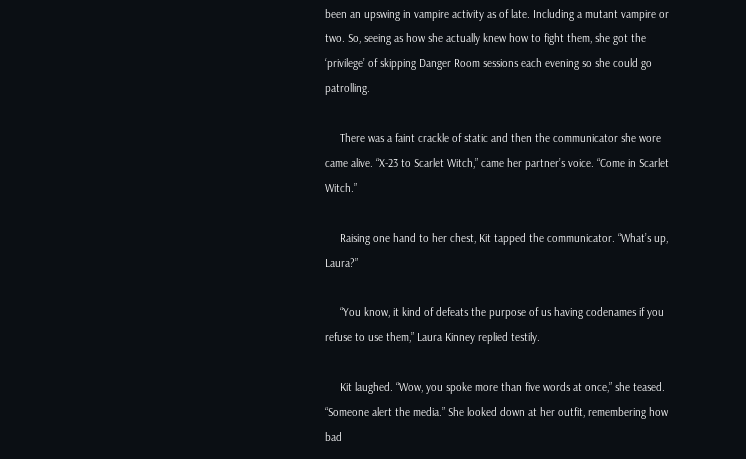been an upswing in vampire activity as of late. Including a mutant vampire or two. So, seeing as how she actually knew how to fight them, she got the ‘privilege’ of skipping Danger Room sessions each evening so she could go patrolling.

     There was a faint crackle of static and then the communicator she wore came alive. “X-23 to Scarlet Witch,” came her partner’s voice. “Come in Scarlet Witch.”

     Raising one hand to her chest, Kit tapped the communicator. “What’s up, Laura?”

     “You know, it kind of defeats the purpose of us having codenames if you refuse to use them,” Laura Kinney replied testily.

     Kit laughed. “Wow, you spoke more than five words at once,” she teased. “Someone alert the media.” She looked down at her outfit, remembering how bad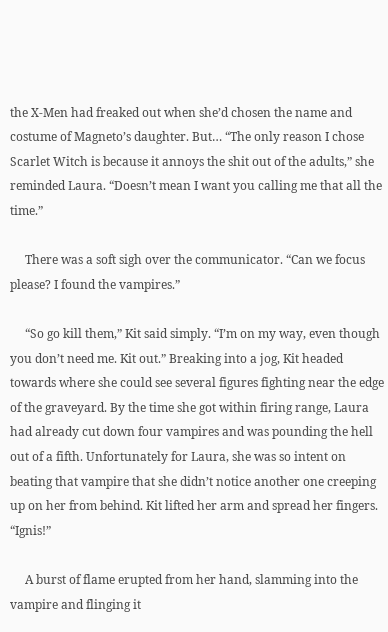the X-Men had freaked out when she’d chosen the name and costume of Magneto’s daughter. But… “The only reason I chose Scarlet Witch is because it annoys the shit out of the adults,” she reminded Laura. “Doesn’t mean I want you calling me that all the time.”

     There was a soft sigh over the communicator. “Can we focus please? I found the vampires.”

     “So go kill them,” Kit said simply. “I’m on my way, even though you don’t need me. Kit out.” Breaking into a jog, Kit headed towards where she could see several figures fighting near the edge of the graveyard. By the time she got within firing range, Laura had already cut down four vampires and was pounding the hell out of a fifth. Unfortunately for Laura, she was so intent on beating that vampire that she didn’t notice another one creeping up on her from behind. Kit lifted her arm and spread her fingers. “Ignis!”

     A burst of flame erupted from her hand, slamming into the vampire and flinging it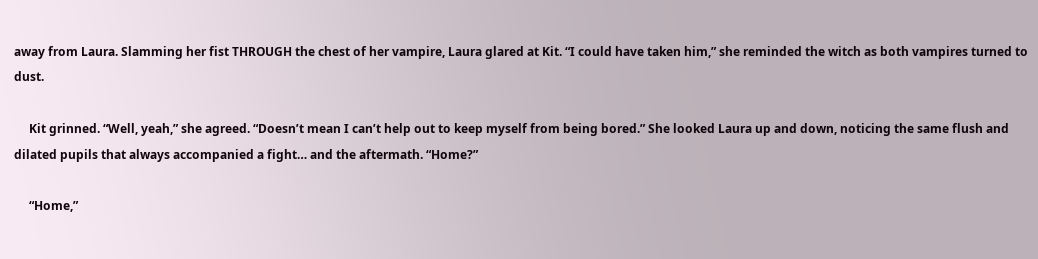away from Laura. Slamming her fist THROUGH the chest of her vampire, Laura glared at Kit. “I could have taken him,” she reminded the witch as both vampires turned to dust.

     Kit grinned. “Well, yeah,” she agreed. “Doesn’t mean I can’t help out to keep myself from being bored.” She looked Laura up and down, noticing the same flush and dilated pupils that always accompanied a fight… and the aftermath. “Home?”

     “Home,”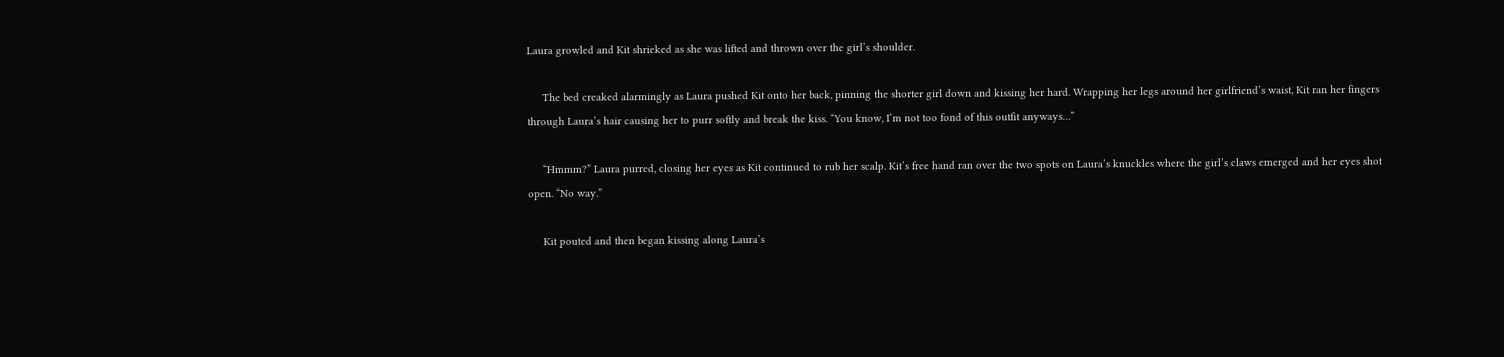Laura growled and Kit shrieked as she was lifted and thrown over the girl’s shoulder.

     The bed creaked alarmingly as Laura pushed Kit onto her back, pinning the shorter girl down and kissing her hard. Wrapping her legs around her girlfriend’s waist, Kit ran her fingers through Laura’s hair causing her to purr softly and break the kiss. “You know, I’m not too fond of this outfit anyways…”

     “Hmmm?” Laura purred, closing her eyes as Kit continued to rub her scalp. Kit’s free hand ran over the two spots on Laura’s knuckles where the girl’s claws emerged and her eyes shot open. “No way.”

     Kit pouted and then began kissing along Laura’s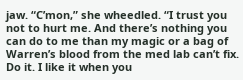jaw. “C’mon,” she wheedled. “I trust you not to hurt me. And there’s nothing you can do to me than my magic or a bag of Warren’s blood from the med lab can’t fix. Do it. I like it when you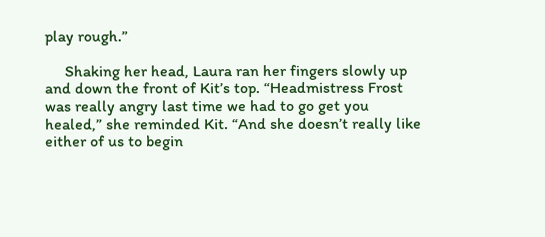play rough.”

     Shaking her head, Laura ran her fingers slowly up and down the front of Kit’s top. “Headmistress Frost was really angry last time we had to go get you healed,” she reminded Kit. “And she doesn’t really like either of us to begin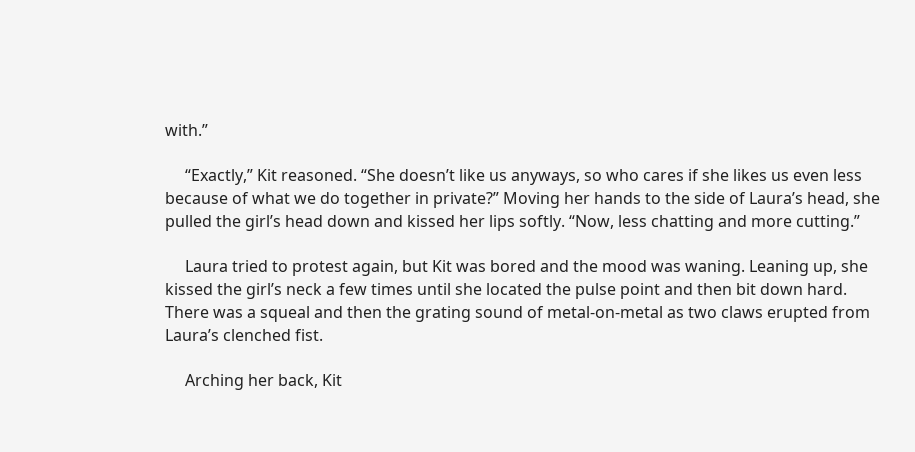with.”

     “Exactly,” Kit reasoned. “She doesn’t like us anyways, so who cares if she likes us even less because of what we do together in private?” Moving her hands to the side of Laura’s head, she pulled the girl’s head down and kissed her lips softly. “Now, less chatting and more cutting.”

     Laura tried to protest again, but Kit was bored and the mood was waning. Leaning up, she kissed the girl’s neck a few times until she located the pulse point and then bit down hard. There was a squeal and then the grating sound of metal-on-metal as two claws erupted from Laura’s clenched fist.

     Arching her back, Kit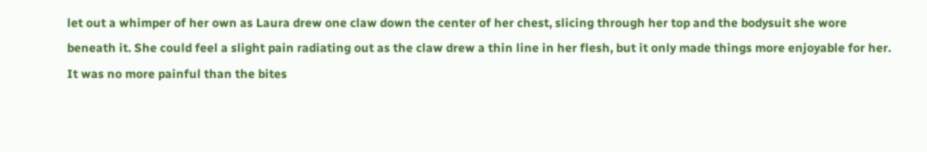let out a whimper of her own as Laura drew one claw down the center of her chest, slicing through her top and the bodysuit she wore beneath it. She could feel a slight pain radiating out as the claw drew a thin line in her flesh, but it only made things more enjoyable for her. It was no more painful than the bites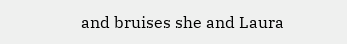and bruises she and Laura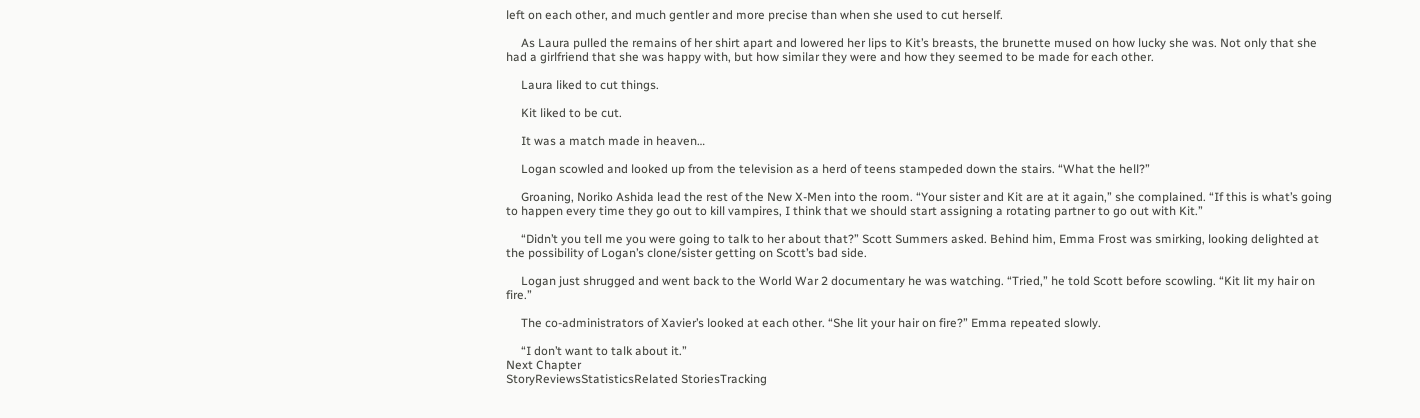left on each other, and much gentler and more precise than when she used to cut herself.

     As Laura pulled the remains of her shirt apart and lowered her lips to Kit’s breasts, the brunette mused on how lucky she was. Not only that she had a girlfriend that she was happy with, but how similar they were and how they seemed to be made for each other.

     Laura liked to cut things.

     Kit liked to be cut.

     It was a match made in heaven…

     Logan scowled and looked up from the television as a herd of teens stampeded down the stairs. “What the hell?”

     Groaning, Noriko Ashida lead the rest of the New X-Men into the room. “Your sister and Kit are at it again,” she complained. “If this is what’s going to happen every time they go out to kill vampires, I think that we should start assigning a rotating partner to go out with Kit.”

     “Didn’t you tell me you were going to talk to her about that?” Scott Summers asked. Behind him, Emma Frost was smirking, looking delighted at the possibility of Logan’s clone/sister getting on Scott’s bad side.

     Logan just shrugged and went back to the World War 2 documentary he was watching. “Tried,” he told Scott before scowling. “Kit lit my hair on fire.”

     The co-administrators of Xavier’s looked at each other. “She lit your hair on fire?” Emma repeated slowly.

     “I don’t want to talk about it.”
Next Chapter
StoryReviewsStatisticsRelated StoriesTracking